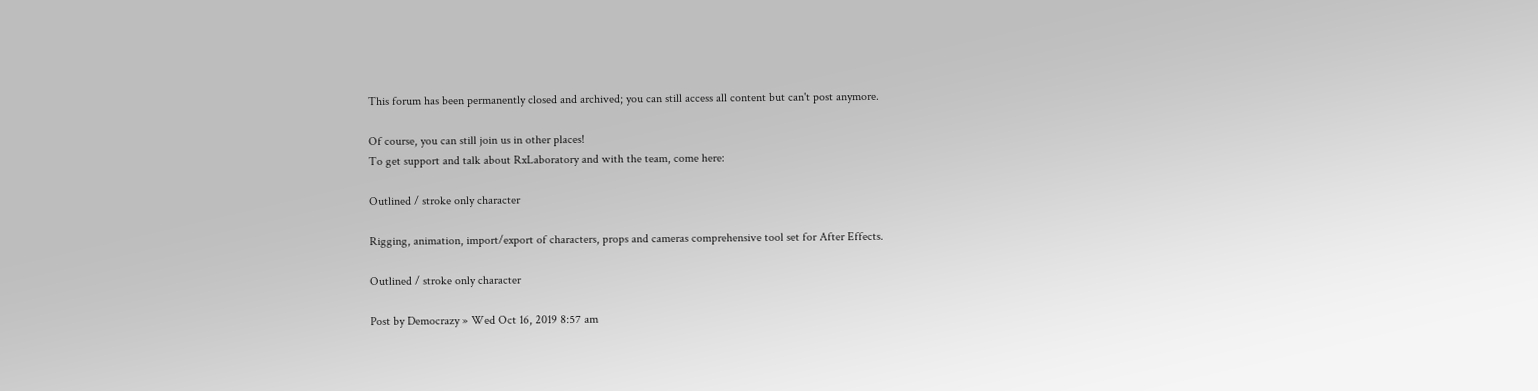This forum has been permanently closed and archived; you can still access all content but can't post anymore.

Of course, you can still join us in other places!
To get support and talk about RxLaboratory and with the team, come here:

Outlined / stroke only character

Rigging, animation, import/export of characters, props and cameras comprehensive tool set for After Effects.

Outlined / stroke only character

Post by Democrazy » Wed Oct 16, 2019 8:57 am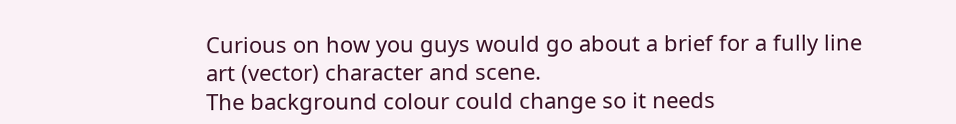Curious on how you guys would go about a brief for a fully line art (vector) character and scene.
The background colour could change so it needs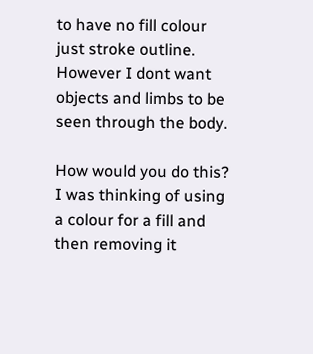to have no fill colour just stroke outline. However I dont want objects and limbs to be seen through the body.

How would you do this? I was thinking of using a colour for a fill and then removing it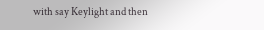with say Keylight and then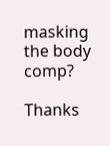masking the body comp?

Thanks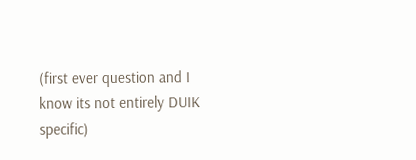(first ever question and I know its not entirely DUIK specific)